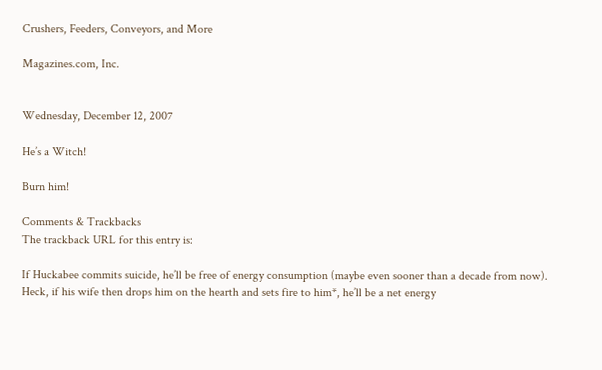Crushers, Feeders, Conveyors, and More

Magazines.com, Inc.


Wednesday, December 12, 2007

He’s a Witch!

Burn him!

Comments & Trackbacks
The trackback URL for this entry is:

If Huckabee commits suicide, he’ll be free of energy consumption (maybe even sooner than a decade from now).  Heck, if his wife then drops him on the hearth and sets fire to him*, he’ll be a net energy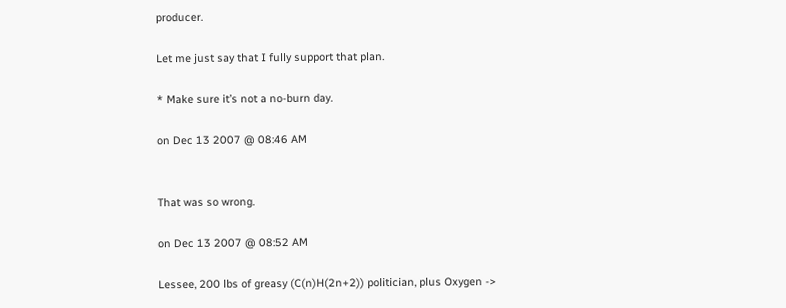producer.

Let me just say that I fully support that plan.

* Make sure it’s not a no-burn day.

on Dec 13 2007 @ 08:46 AM


That was so wrong.

on Dec 13 2007 @ 08:52 AM

Lessee, 200 lbs of greasy (C(n)H(2n+2)) politician, plus Oxygen ->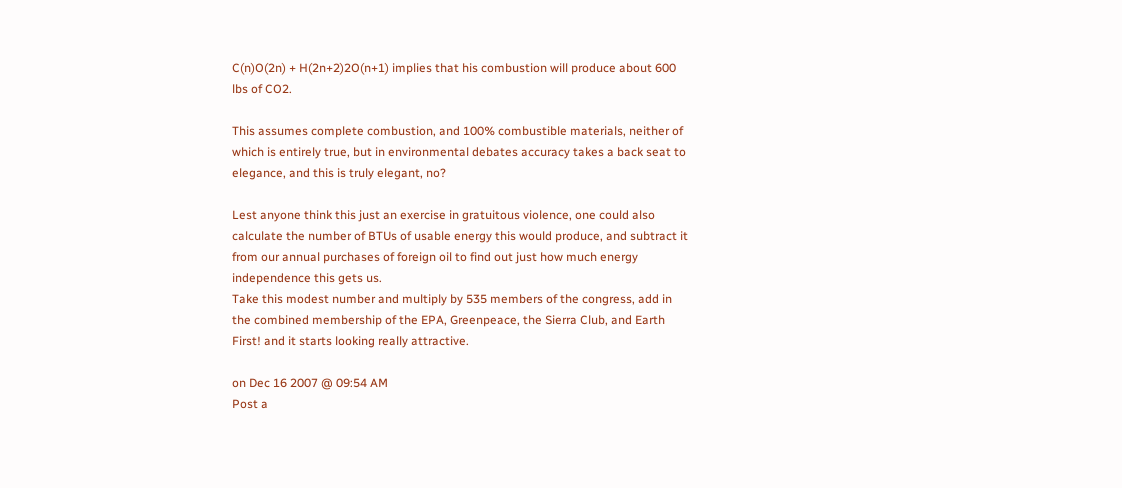C(n)O(2n) + H(2n+2)2O(n+1) implies that his combustion will produce about 600 lbs of CO2.

This assumes complete combustion, and 100% combustible materials, neither of which is entirely true, but in environmental debates accuracy takes a back seat to elegance, and this is truly elegant, no?

Lest anyone think this just an exercise in gratuitous violence, one could also calculate the number of BTUs of usable energy this would produce, and subtract it from our annual purchases of foreign oil to find out just how much energy independence this gets us.
Take this modest number and multiply by 535 members of the congress, add in the combined membership of the EPA, Greenpeace, the Sierra Club, and Earth First! and it starts looking really attractive.

on Dec 16 2007 @ 09:54 AM
Post a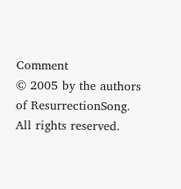Comment
© 2005 by the authors of ResurrectionSong. All rights reserved.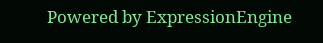Powered by ExpressionEngine